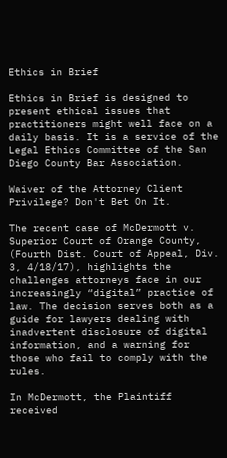Ethics in Brief

Ethics in Brief is designed to present ethical issues that practitioners might well face on a daily basis. It is a service of the Legal Ethics Committee of the San Diego County Bar Association.

Waiver of the Attorney Client Privilege? Don't Bet On It.

The recent case of McDermott v. Superior Court of Orange County, (Fourth Dist. Court of Appeal, Div. 3, 4/18/17), highlights the challenges attorneys face in our increasingly “digital” practice of law. The decision serves both as a guide for lawyers dealing with inadvertent disclosure of digital information, and a warning for those who fail to comply with the rules.

In McDermott, the Plaintiff received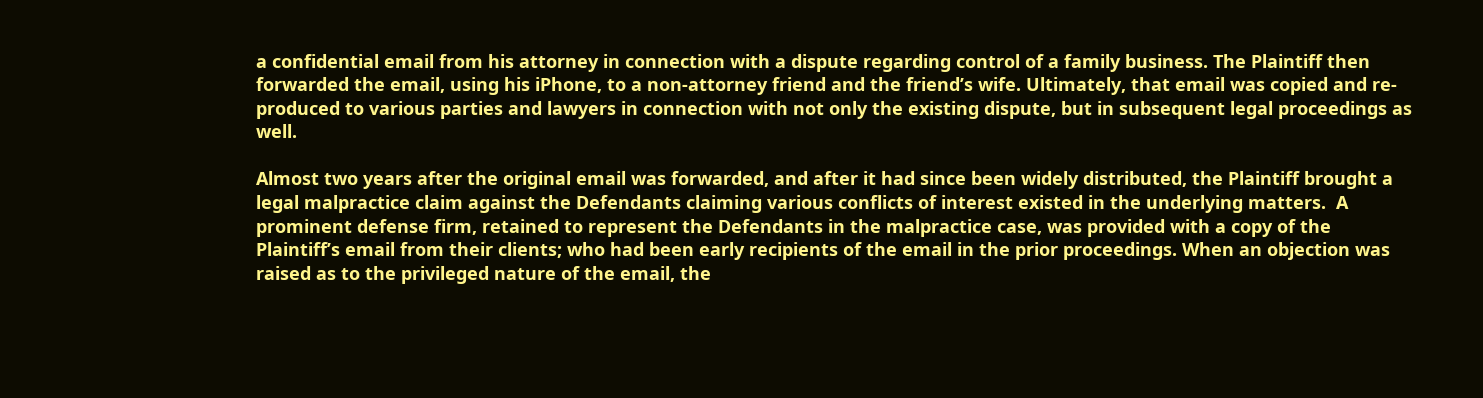a confidential email from his attorney in connection with a dispute regarding control of a family business. The Plaintiff then forwarded the email, using his iPhone, to a non-attorney friend and the friend’s wife. Ultimately, that email was copied and re-produced to various parties and lawyers in connection with not only the existing dispute, but in subsequent legal proceedings as well.

Almost two years after the original email was forwarded, and after it had since been widely distributed, the Plaintiff brought a legal malpractice claim against the Defendants claiming various conflicts of interest existed in the underlying matters.  A prominent defense firm, retained to represent the Defendants in the malpractice case, was provided with a copy of the Plaintiff’s email from their clients; who had been early recipients of the email in the prior proceedings. When an objection was raised as to the privileged nature of the email, the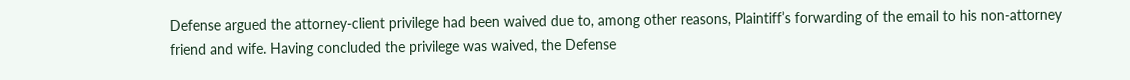Defense argued the attorney-client privilege had been waived due to, among other reasons, Plaintiff’s forwarding of the email to his non-attorney friend and wife. Having concluded the privilege was waived, the Defense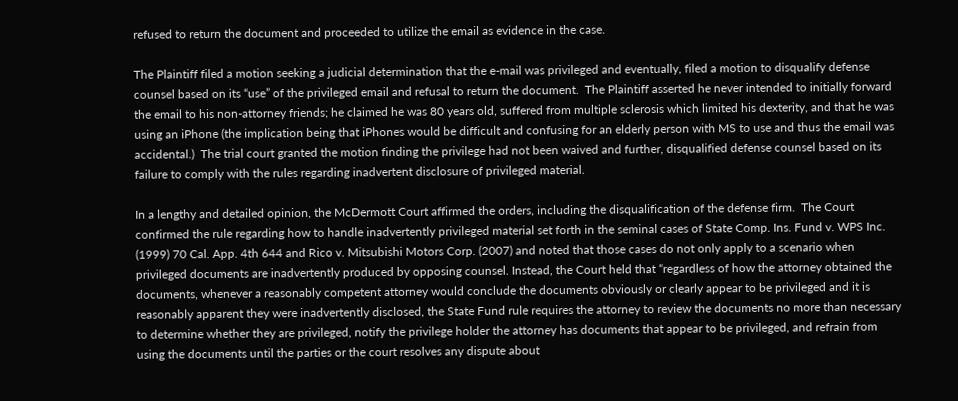refused to return the document and proceeded to utilize the email as evidence in the case.

The Plaintiff filed a motion seeking a judicial determination that the e-mail was privileged and eventually, filed a motion to disqualify defense counsel based on its “use” of the privileged email and refusal to return the document.  The Plaintiff asserted he never intended to initially forward the email to his non-attorney friends; he claimed he was 80 years old, suffered from multiple sclerosis which limited his dexterity, and that he was using an iPhone (the implication being that iPhones would be difficult and confusing for an elderly person with MS to use and thus the email was accidental.)  The trial court granted the motion finding the privilege had not been waived and further, disqualified defense counsel based on its failure to comply with the rules regarding inadvertent disclosure of privileged material.

In a lengthy and detailed opinion, the McDermott Court affirmed the orders, including the disqualification of the defense firm.  The Court confirmed the rule regarding how to handle inadvertently privileged material set forth in the seminal cases of State Comp. Ins. Fund v. WPS Inc. (1999) 70 Cal. App. 4th 644 and Rico v. Mitsubishi Motors Corp. (2007) and noted that those cases do not only apply to a scenario when privileged documents are inadvertently produced by opposing counsel. Instead, the Court held that “regardless of how the attorney obtained the documents, whenever a reasonably competent attorney would conclude the documents obviously or clearly appear to be privileged and it is reasonably apparent they were inadvertently disclosed, the State Fund rule requires the attorney to review the documents no more than necessary to determine whether they are privileged, notify the privilege holder the attorney has documents that appear to be privileged, and refrain from using the documents until the parties or the court resolves any dispute about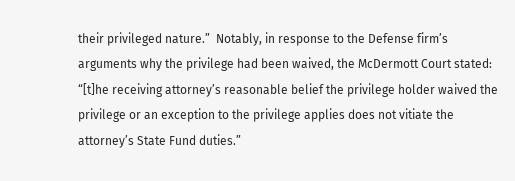their privileged nature.”  Notably, in response to the Defense firm’s arguments why the privilege had been waived, the McDermott Court stated: “[t]he receiving attorney’s reasonable belief the privilege holder waived the privilege or an exception to the privilege applies does not vitiate the attorney’s State Fund duties.”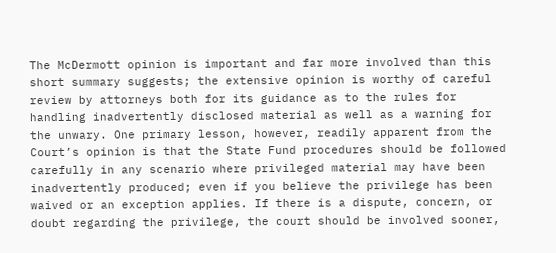The McDermott opinion is important and far more involved than this short summary suggests; the extensive opinion is worthy of careful review by attorneys both for its guidance as to the rules for handling inadvertently disclosed material as well as a warning for the unwary. One primary lesson, however, readily apparent from the Court’s opinion is that the State Fund procedures should be followed carefully in any scenario where privileged material may have been inadvertently produced; even if you believe the privilege has been waived or an exception applies. If there is a dispute, concern, or doubt regarding the privilege, the court should be involved sooner,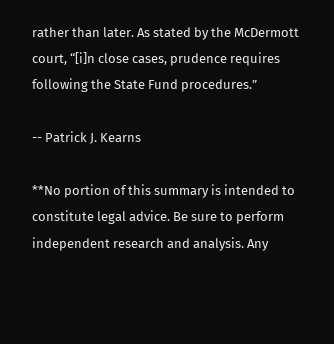rather than later. As stated by the McDermott court, “[i]n close cases, prudence requires following the State Fund procedures.”

-- Patrick J. Kearns

**No portion of this summary is intended to constitute legal advice. Be sure to perform independent research and analysis. Any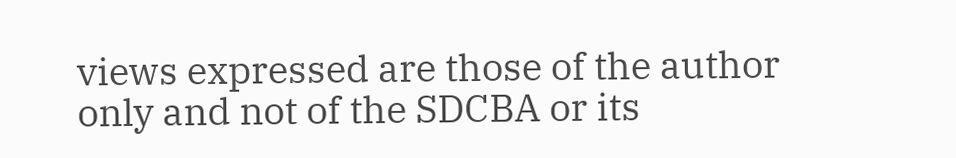views expressed are those of the author only and not of the SDCBA or its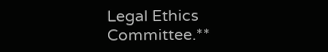Legal Ethics Committee.**